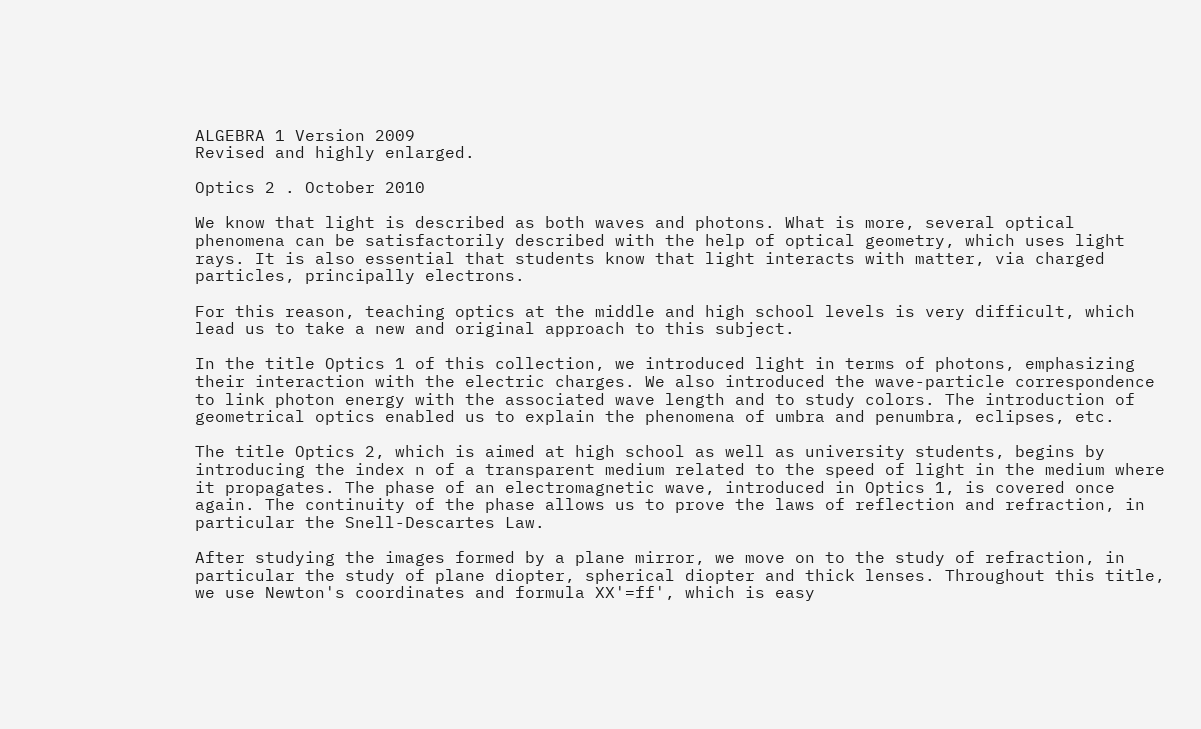ALGEBRA 1 Version 2009
Revised and highly enlarged.

Optics 2 . October 2010

We know that light is described as both waves and photons. What is more, several optical phenomena can be satisfactorily described with the help of optical geometry, which uses light rays. It is also essential that students know that light interacts with matter, via charged particles, principally electrons.

For this reason, teaching optics at the middle and high school levels is very difficult, which lead us to take a new and original approach to this subject.

In the title Optics 1 of this collection, we introduced light in terms of photons, emphasizing their interaction with the electric charges. We also introduced the wave-particle correspondence to link photon energy with the associated wave length and to study colors. The introduction of geometrical optics enabled us to explain the phenomena of umbra and penumbra, eclipses, etc.

The title Optics 2, which is aimed at high school as well as university students, begins by introducing the index n of a transparent medium related to the speed of light in the medium where it propagates. The phase of an electromagnetic wave, introduced in Optics 1, is covered once again. The continuity of the phase allows us to prove the laws of reflection and refraction, in particular the Snell-Descartes Law.

After studying the images formed by a plane mirror, we move on to the study of refraction, in particular the study of plane diopter, spherical diopter and thick lenses. Throughout this title, we use Newton's coordinates and formula XX'=ff', which is easy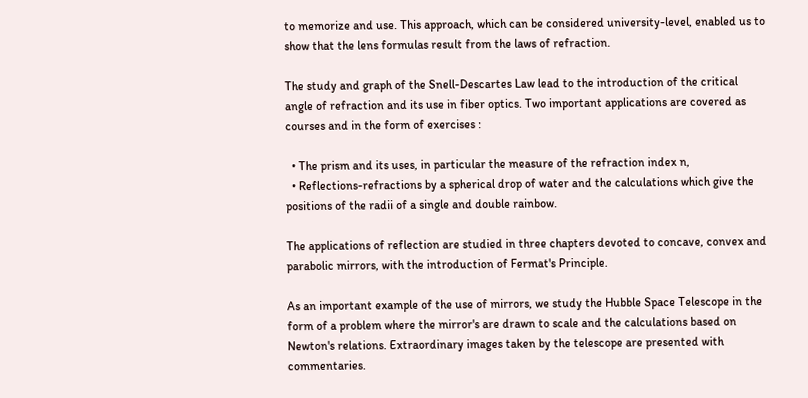to memorize and use. This approach, which can be considered university-level, enabled us to show that the lens formulas result from the laws of refraction.

The study and graph of the Snell-Descartes Law lead to the introduction of the critical angle of refraction and its use in fiber optics. Two important applications are covered as courses and in the form of exercises :

  • The prism and its uses, in particular the measure of the refraction index n,
  • Reflections-refractions by a spherical drop of water and the calculations which give the positions of the radii of a single and double rainbow.

The applications of reflection are studied in three chapters devoted to concave, convex and parabolic mirrors, with the introduction of Fermat's Principle.

As an important example of the use of mirrors, we study the Hubble Space Telescope in the form of a problem where the mirror's are drawn to scale and the calculations based on Newton's relations. Extraordinary images taken by the telescope are presented with commentaries.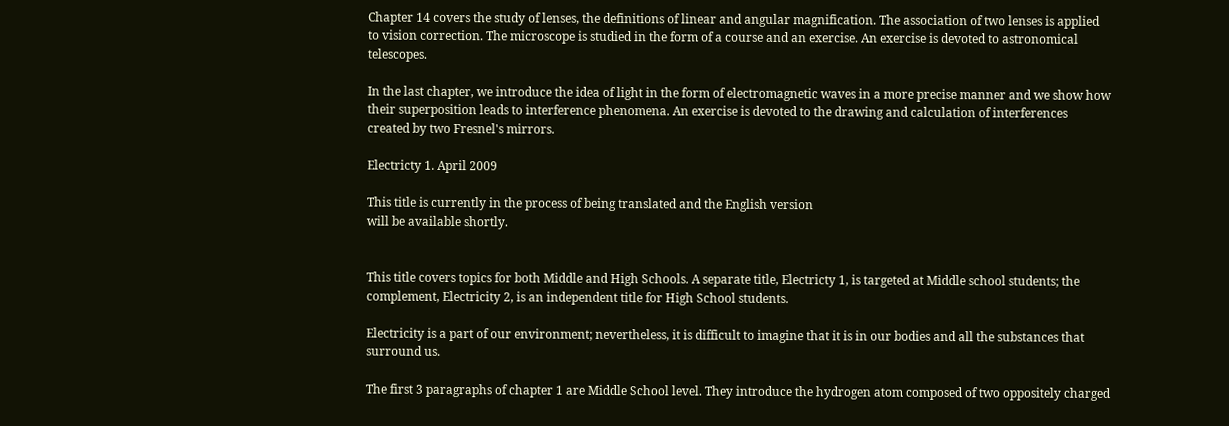Chapter 14 covers the study of lenses, the definitions of linear and angular magnification. The association of two lenses is applied to vision correction. The microscope is studied in the form of a course and an exercise. An exercise is devoted to astronomical telescopes.

In the last chapter, we introduce the idea of light in the form of electromagnetic waves in a more precise manner and we show how their superposition leads to interference phenomena. An exercise is devoted to the drawing and calculation of interferences created by two Fresnel's mirrors.

Electricty 1. April 2009

This title is currently in the process of being translated and the English version
will be available shortly.


This title covers topics for both Middle and High Schools. A separate title, Electricty 1, is targeted at Middle school students; the complement, Electricity 2, is an independent title for High School students.

Electricity is a part of our environment; nevertheless, it is difficult to imagine that it is in our bodies and all the substances that surround us.

The first 3 paragraphs of chapter 1 are Middle School level. They introduce the hydrogen atom composed of two oppositely charged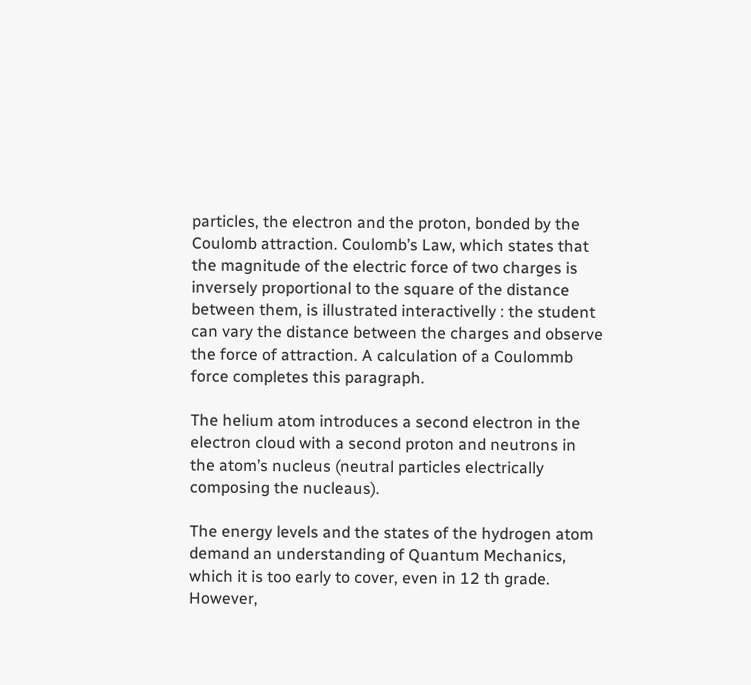particles, the electron and the proton, bonded by the Coulomb attraction. Coulomb’s Law, which states that the magnitude of the electric force of two charges is inversely proportional to the square of the distance between them, is illustrated interactivelly : the student can vary the distance between the charges and observe the force of attraction. A calculation of a Coulommb force completes this paragraph.

The helium atom introduces a second electron in the electron cloud with a second proton and neutrons in the atom’s nucleus (neutral particles electrically composing the nucleaus).

The energy levels and the states of the hydrogen atom demand an understanding of Quantum Mechanics, which it is too early to cover, even in 12 th grade. However,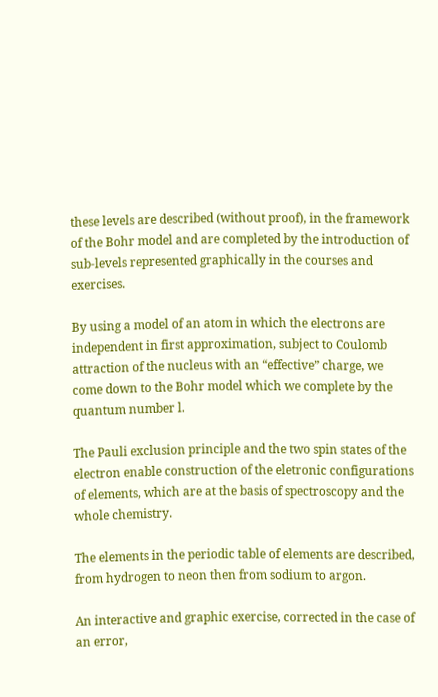these levels are described (without proof), in the framework of the Bohr model and are completed by the introduction of sub-levels represented graphically in the courses and exercises.

By using a model of an atom in which the electrons are independent in first approximation, subject to Coulomb attraction of the nucleus with an “effective” charge, we come down to the Bohr model which we complete by the quantum number l.

The Pauli exclusion principle and the two spin states of the electron enable construction of the eletronic configurations of elements, which are at the basis of spectroscopy and the whole chemistry.

The elements in the periodic table of elements are described, from hydrogen to neon then from sodium to argon.

An interactive and graphic exercise, corrected in the case of an error,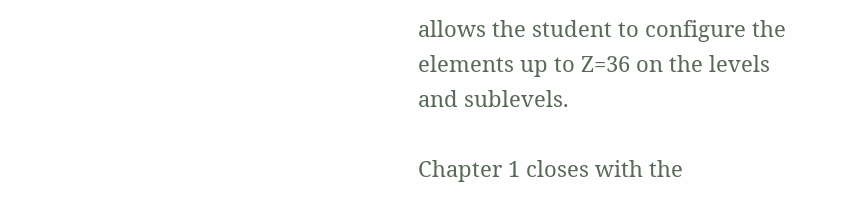allows the student to configure the elements up to Z=36 on the levels and sublevels.

Chapter 1 closes with the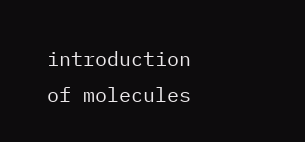introduction of molecules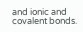and ionic and covalent bonds.